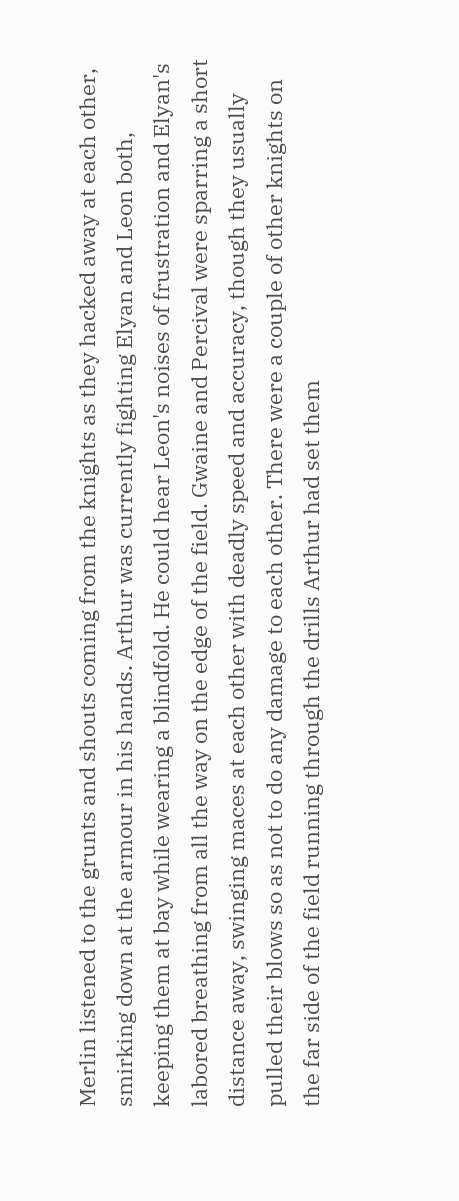Merlin listened to the grunts and shouts coming from the knights as they hacked away at each other, smirking down at the armour in his hands. Arthur was currently fighting Elyan and Leon both, keeping them at bay while wearing a blindfold. He could hear Leon's noises of frustration and Elyan's labored breathing from all the way on the edge of the field. Gwaine and Percival were sparring a short distance away, swinging maces at each other with deadly speed and accuracy, though they usually pulled their blows so as not to do any damage to each other. There were a couple of other knights on the far side of the field running through the drills Arthur had set them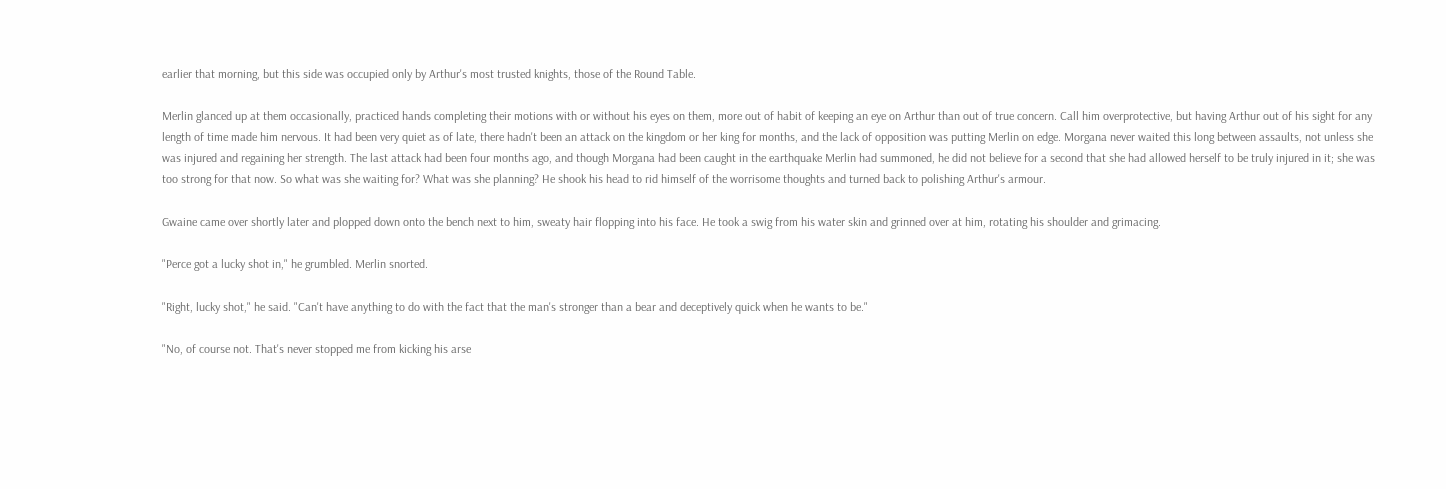earlier that morning, but this side was occupied only by Arthur's most trusted knights, those of the Round Table.

Merlin glanced up at them occasionally, practiced hands completing their motions with or without his eyes on them, more out of habit of keeping an eye on Arthur than out of true concern. Call him overprotective, but having Arthur out of his sight for any length of time made him nervous. It had been very quiet as of late, there hadn't been an attack on the kingdom or her king for months, and the lack of opposition was putting Merlin on edge. Morgana never waited this long between assaults, not unless she was injured and regaining her strength. The last attack had been four months ago, and though Morgana had been caught in the earthquake Merlin had summoned, he did not believe for a second that she had allowed herself to be truly injured in it; she was too strong for that now. So what was she waiting for? What was she planning? He shook his head to rid himself of the worrisome thoughts and turned back to polishing Arthur's armour.

Gwaine came over shortly later and plopped down onto the bench next to him, sweaty hair flopping into his face. He took a swig from his water skin and grinned over at him, rotating his shoulder and grimacing.

"Perce got a lucky shot in," he grumbled. Merlin snorted.

"Right, lucky shot," he said. "Can't have anything to do with the fact that the man's stronger than a bear and deceptively quick when he wants to be."

"No, of course not. That's never stopped me from kicking his arse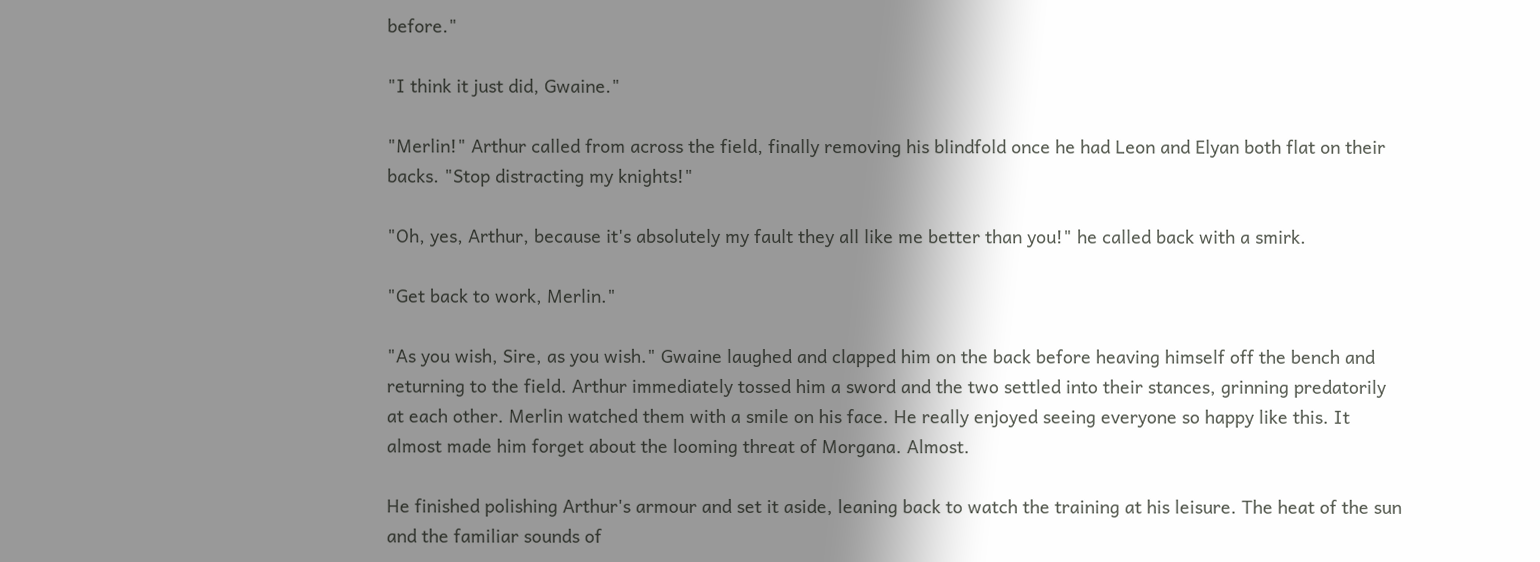before."

"I think it just did, Gwaine."

"Merlin!" Arthur called from across the field, finally removing his blindfold once he had Leon and Elyan both flat on their backs. "Stop distracting my knights!"

"Oh, yes, Arthur, because it's absolutely my fault they all like me better than you!" he called back with a smirk.

"Get back to work, Merlin."

"As you wish, Sire, as you wish." Gwaine laughed and clapped him on the back before heaving himself off the bench and returning to the field. Arthur immediately tossed him a sword and the two settled into their stances, grinning predatorily at each other. Merlin watched them with a smile on his face. He really enjoyed seeing everyone so happy like this. It almost made him forget about the looming threat of Morgana. Almost.

He finished polishing Arthur's armour and set it aside, leaning back to watch the training at his leisure. The heat of the sun and the familiar sounds of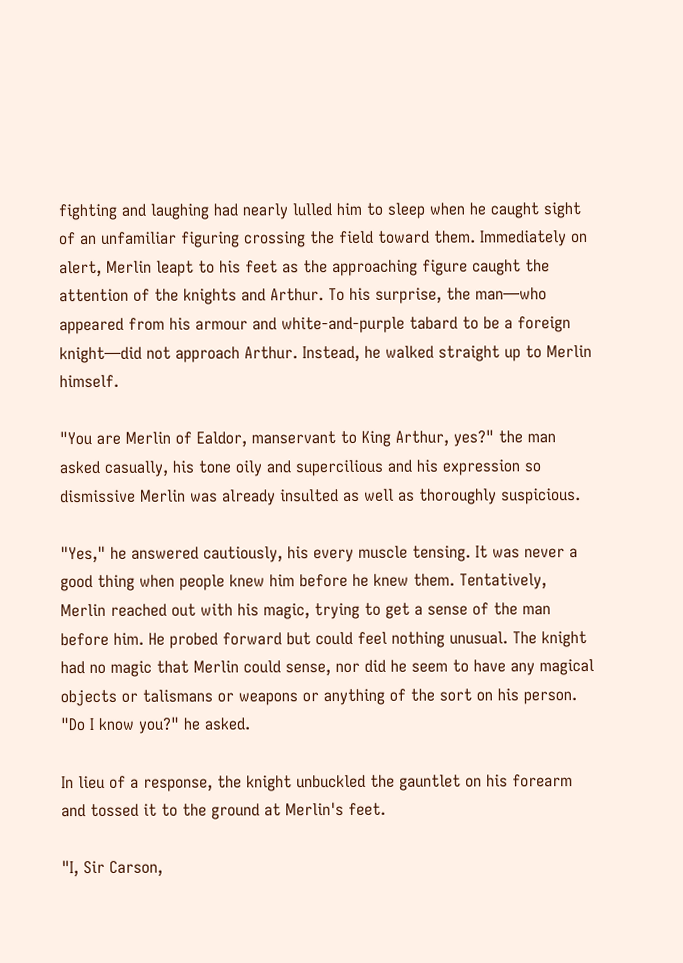fighting and laughing had nearly lulled him to sleep when he caught sight of an unfamiliar figuring crossing the field toward them. Immediately on alert, Merlin leapt to his feet as the approaching figure caught the attention of the knights and Arthur. To his surprise, the man—who appeared from his armour and white-and-purple tabard to be a foreign knight—did not approach Arthur. Instead, he walked straight up to Merlin himself.

"You are Merlin of Ealdor, manservant to King Arthur, yes?" the man asked casually, his tone oily and supercilious and his expression so dismissive Merlin was already insulted as well as thoroughly suspicious.

"Yes," he answered cautiously, his every muscle tensing. It was never a good thing when people knew him before he knew them. Tentatively, Merlin reached out with his magic, trying to get a sense of the man before him. He probed forward but could feel nothing unusual. The knight had no magic that Merlin could sense, nor did he seem to have any magical objects or talismans or weapons or anything of the sort on his person. "Do I know you?" he asked.

In lieu of a response, the knight unbuckled the gauntlet on his forearm and tossed it to the ground at Merlin's feet.

"I, Sir Carson,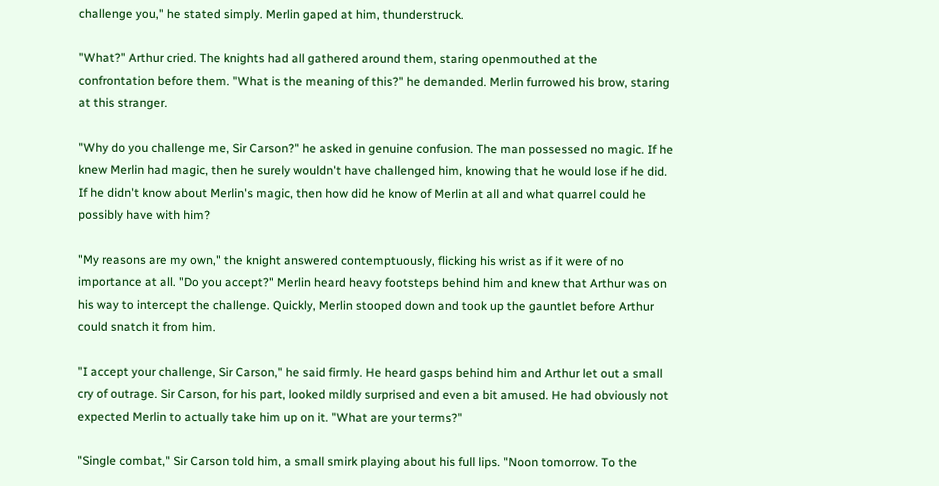challenge you," he stated simply. Merlin gaped at him, thunderstruck.

"What?" Arthur cried. The knights had all gathered around them, staring openmouthed at the confrontation before them. "What is the meaning of this?" he demanded. Merlin furrowed his brow, staring at this stranger.

"Why do you challenge me, Sir Carson?" he asked in genuine confusion. The man possessed no magic. If he knew Merlin had magic, then he surely wouldn't have challenged him, knowing that he would lose if he did. If he didn't know about Merlin's magic, then how did he know of Merlin at all and what quarrel could he possibly have with him?

"My reasons are my own," the knight answered contemptuously, flicking his wrist as if it were of no importance at all. "Do you accept?" Merlin heard heavy footsteps behind him and knew that Arthur was on his way to intercept the challenge. Quickly, Merlin stooped down and took up the gauntlet before Arthur could snatch it from him.

"I accept your challenge, Sir Carson," he said firmly. He heard gasps behind him and Arthur let out a small cry of outrage. Sir Carson, for his part, looked mildly surprised and even a bit amused. He had obviously not expected Merlin to actually take him up on it. "What are your terms?"

"Single combat," Sir Carson told him, a small smirk playing about his full lips. "Noon tomorrow. To the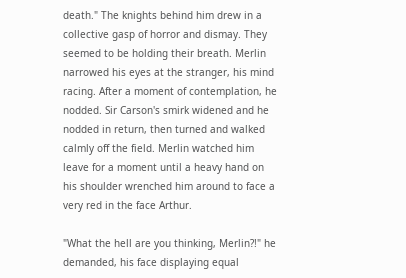death." The knights behind him drew in a collective gasp of horror and dismay. They seemed to be holding their breath. Merlin narrowed his eyes at the stranger, his mind racing. After a moment of contemplation, he nodded. Sir Carson's smirk widened and he nodded in return, then turned and walked calmly off the field. Merlin watched him leave for a moment until a heavy hand on his shoulder wrenched him around to face a very red in the face Arthur.

"What the hell are you thinking, Merlin?!" he demanded, his face displaying equal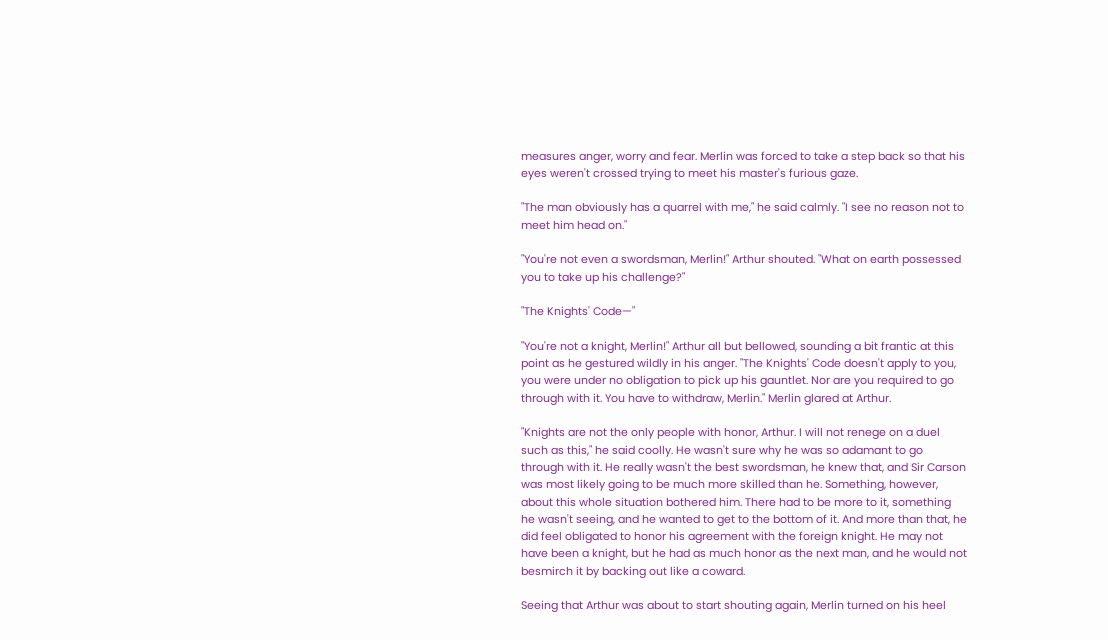measures anger, worry and fear. Merlin was forced to take a step back so that his eyes weren't crossed trying to meet his master's furious gaze.

"The man obviously has a quarrel with me," he said calmly. "I see no reason not to meet him head on."

"You're not even a swordsman, Merlin!" Arthur shouted. "What on earth possessed you to take up his challenge?"

"The Knights' Code—"

"You're not a knight, Merlin!" Arthur all but bellowed, sounding a bit frantic at this point as he gestured wildly in his anger. "The Knights' Code doesn't apply to you, you were under no obligation to pick up his gauntlet. Nor are you required to go through with it. You have to withdraw, Merlin." Merlin glared at Arthur.

"Knights are not the only people with honor, Arthur. I will not renege on a duel such as this," he said coolly. He wasn't sure why he was so adamant to go through with it. He really wasn't the best swordsman, he knew that, and Sir Carson was most likely going to be much more skilled than he. Something, however, about this whole situation bothered him. There had to be more to it, something he wasn't seeing, and he wanted to get to the bottom of it. And more than that, he did feel obligated to honor his agreement with the foreign knight. He may not have been a knight, but he had as much honor as the next man, and he would not besmirch it by backing out like a coward.

Seeing that Arthur was about to start shouting again, Merlin turned on his heel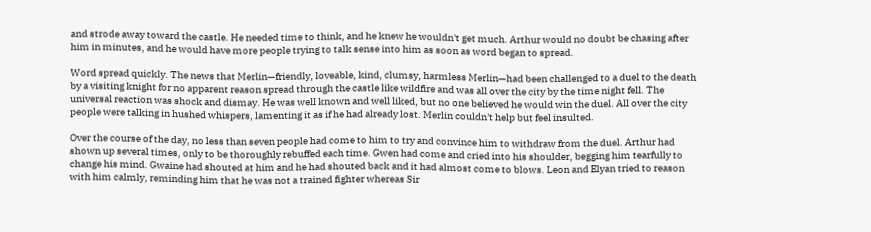and strode away toward the castle. He needed time to think, and he knew he wouldn't get much. Arthur would no doubt be chasing after him in minutes, and he would have more people trying to talk sense into him as soon as word began to spread.

Word spread quickly. The news that Merlin—friendly, loveable, kind, clumsy, harmless Merlin—had been challenged to a duel to the death by a visiting knight for no apparent reason spread through the castle like wildfire and was all over the city by the time night fell. The universal reaction was shock and dismay. He was well known and well liked, but no one believed he would win the duel. All over the city people were talking in hushed whispers, lamenting it as if he had already lost. Merlin couldn't help but feel insulted.

Over the course of the day, no less than seven people had come to him to try and convince him to withdraw from the duel. Arthur had shown up several times, only to be thoroughly rebuffed each time. Gwen had come and cried into his shoulder, begging him tearfully to change his mind. Gwaine had shouted at him and he had shouted back and it had almost come to blows. Leon and Elyan tried to reason with him calmly, reminding him that he was not a trained fighter whereas Sir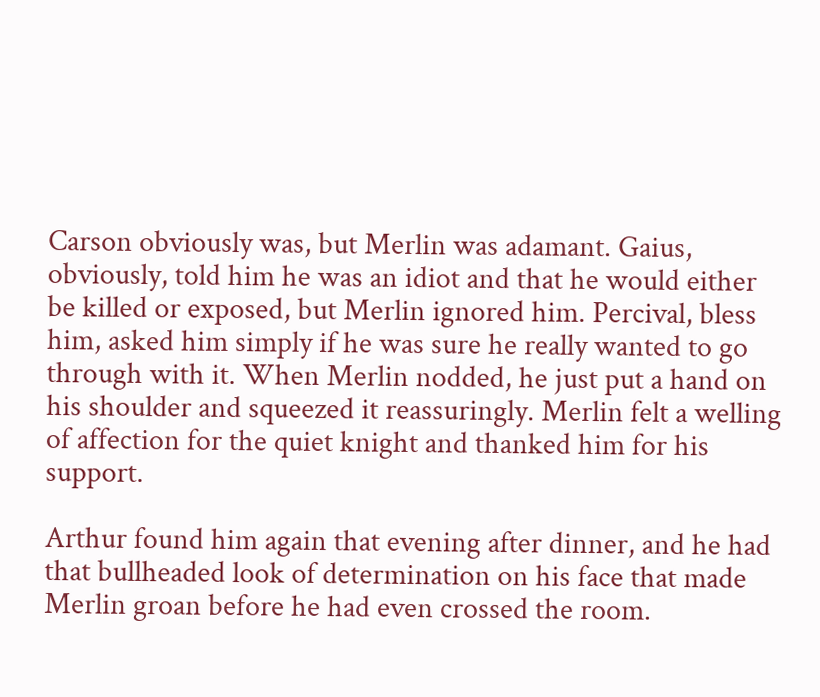Carson obviously was, but Merlin was adamant. Gaius, obviously, told him he was an idiot and that he would either be killed or exposed, but Merlin ignored him. Percival, bless him, asked him simply if he was sure he really wanted to go through with it. When Merlin nodded, he just put a hand on his shoulder and squeezed it reassuringly. Merlin felt a welling of affection for the quiet knight and thanked him for his support.

Arthur found him again that evening after dinner, and he had that bullheaded look of determination on his face that made Merlin groan before he had even crossed the room.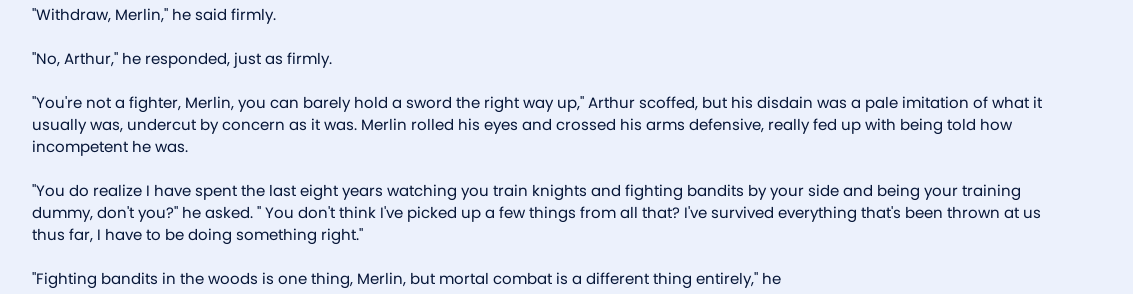"Withdraw, Merlin," he said firmly.

"No, Arthur," he responded, just as firmly.

"You're not a fighter, Merlin, you can barely hold a sword the right way up," Arthur scoffed, but his disdain was a pale imitation of what it usually was, undercut by concern as it was. Merlin rolled his eyes and crossed his arms defensive, really fed up with being told how incompetent he was.

"You do realize I have spent the last eight years watching you train knights and fighting bandits by your side and being your training dummy, don't you?" he asked. " You don't think I've picked up a few things from all that? I've survived everything that's been thrown at us thus far, I have to be doing something right."

"Fighting bandits in the woods is one thing, Merlin, but mortal combat is a different thing entirely," he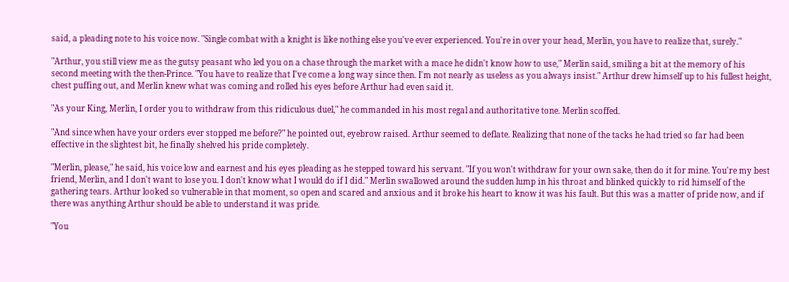said, a pleading note to his voice now. "Single combat with a knight is like nothing else you've ever experienced. You're in over your head, Merlin, you have to realize that, surely."

"Arthur, you still view me as the gutsy peasant who led you on a chase through the market with a mace he didn't know how to use," Merlin said, smiling a bit at the memory of his second meeting with the then-Prince. "You have to realize that I've come a long way since then. I'm not nearly as useless as you always insist." Arthur drew himself up to his fullest height, chest puffing out, and Merlin knew what was coming and rolled his eyes before Arthur had even said it.

"As your King, Merlin, I order you to withdraw from this ridiculous duel," he commanded in his most regal and authoritative tone. Merlin scoffed.

"And since when have your orders ever stopped me before?" he pointed out, eyebrow raised. Arthur seemed to deflate. Realizing that none of the tacks he had tried so far had been effective in the slightest bit, he finally shelved his pride completely.

"Merlin, please," he said, his voice low and earnest and his eyes pleading as he stepped toward his servant. "If you won't withdraw for your own sake, then do it for mine. You're my best friend, Merlin, and I don't want to lose you. I don't know what I would do if I did." Merlin swallowed around the sudden lump in his throat and blinked quickly to rid himself of the gathering tears. Arthur looked so vulnerable in that moment, so open and scared and anxious and it broke his heart to know it was his fault. But this was a matter of pride now, and if there was anything Arthur should be able to understand it was pride.

"You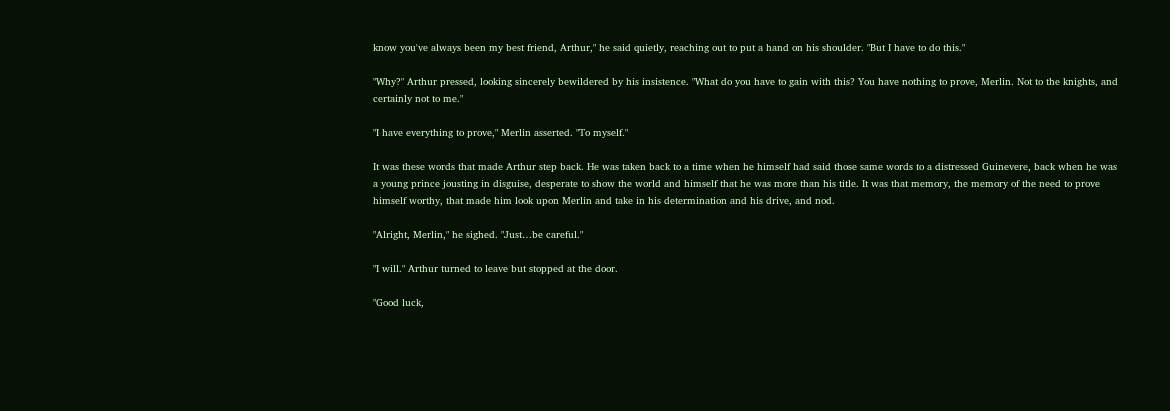know you've always been my best friend, Arthur," he said quietly, reaching out to put a hand on his shoulder. "But I have to do this."

"Why?" Arthur pressed, looking sincerely bewildered by his insistence. "What do you have to gain with this? You have nothing to prove, Merlin. Not to the knights, and certainly not to me."

"I have everything to prove," Merlin asserted. "To myself."

It was these words that made Arthur step back. He was taken back to a time when he himself had said those same words to a distressed Guinevere, back when he was a young prince jousting in disguise, desperate to show the world and himself that he was more than his title. It was that memory, the memory of the need to prove himself worthy, that made him look upon Merlin and take in his determination and his drive, and nod.

"Alright, Merlin," he sighed. "Just…be careful."

"I will." Arthur turned to leave but stopped at the door.

"Good luck,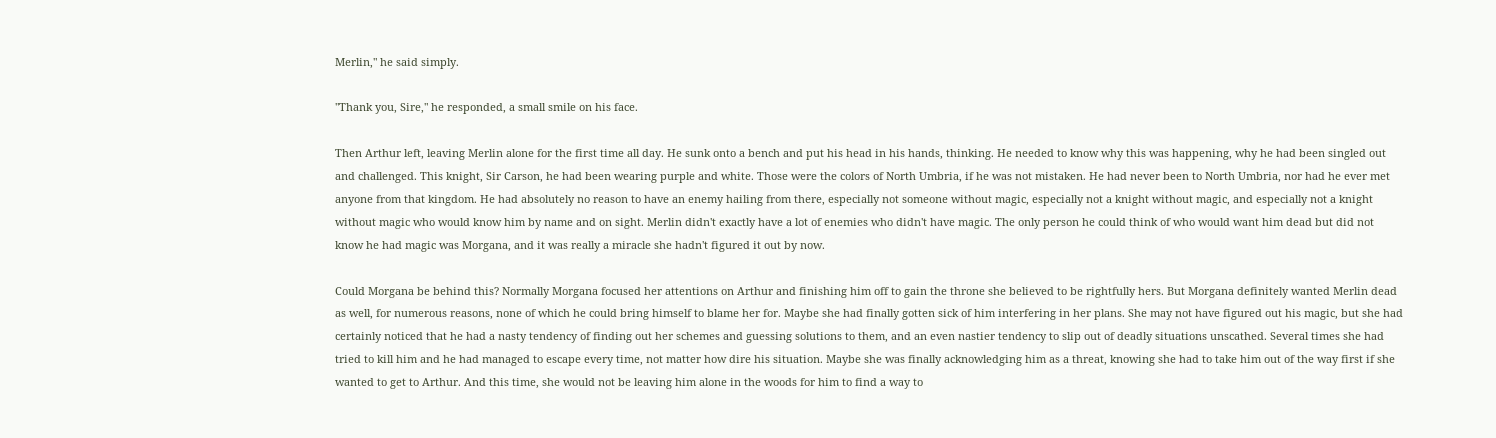Merlin," he said simply.

"Thank you, Sire," he responded, a small smile on his face.

Then Arthur left, leaving Merlin alone for the first time all day. He sunk onto a bench and put his head in his hands, thinking. He needed to know why this was happening, why he had been singled out and challenged. This knight, Sir Carson, he had been wearing purple and white. Those were the colors of North Umbria, if he was not mistaken. He had never been to North Umbria, nor had he ever met anyone from that kingdom. He had absolutely no reason to have an enemy hailing from there, especially not someone without magic, especially not a knight without magic, and especially not a knight without magic who would know him by name and on sight. Merlin didn't exactly have a lot of enemies who didn't have magic. The only person he could think of who would want him dead but did not know he had magic was Morgana, and it was really a miracle she hadn't figured it out by now.

Could Morgana be behind this? Normally Morgana focused her attentions on Arthur and finishing him off to gain the throne she believed to be rightfully hers. But Morgana definitely wanted Merlin dead as well, for numerous reasons, none of which he could bring himself to blame her for. Maybe she had finally gotten sick of him interfering in her plans. She may not have figured out his magic, but she had certainly noticed that he had a nasty tendency of finding out her schemes and guessing solutions to them, and an even nastier tendency to slip out of deadly situations unscathed. Several times she had tried to kill him and he had managed to escape every time, not matter how dire his situation. Maybe she was finally acknowledging him as a threat, knowing she had to take him out of the way first if she wanted to get to Arthur. And this time, she would not be leaving him alone in the woods for him to find a way to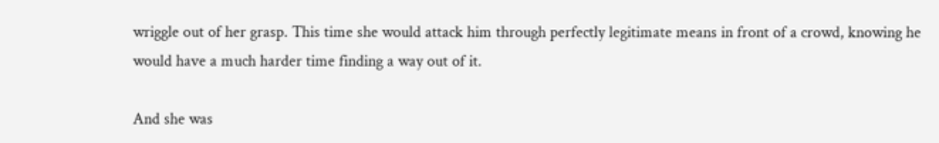wriggle out of her grasp. This time she would attack him through perfectly legitimate means in front of a crowd, knowing he would have a much harder time finding a way out of it.

And she was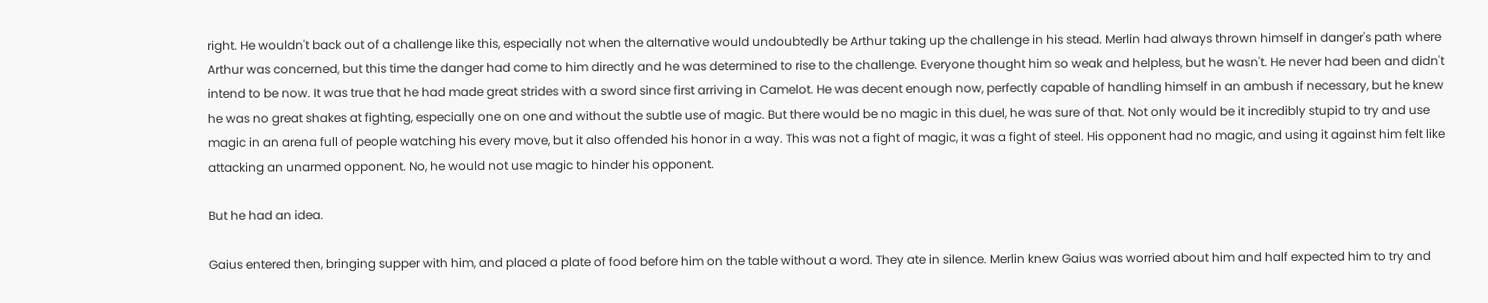right. He wouldn't back out of a challenge like this, especially not when the alternative would undoubtedly be Arthur taking up the challenge in his stead. Merlin had always thrown himself in danger's path where Arthur was concerned, but this time the danger had come to him directly and he was determined to rise to the challenge. Everyone thought him so weak and helpless, but he wasn't. He never had been and didn't intend to be now. It was true that he had made great strides with a sword since first arriving in Camelot. He was decent enough now, perfectly capable of handling himself in an ambush if necessary, but he knew he was no great shakes at fighting, especially one on one and without the subtle use of magic. But there would be no magic in this duel, he was sure of that. Not only would be it incredibly stupid to try and use magic in an arena full of people watching his every move, but it also offended his honor in a way. This was not a fight of magic, it was a fight of steel. His opponent had no magic, and using it against him felt like attacking an unarmed opponent. No, he would not use magic to hinder his opponent.

But he had an idea.

Gaius entered then, bringing supper with him, and placed a plate of food before him on the table without a word. They ate in silence. Merlin knew Gaius was worried about him and half expected him to try and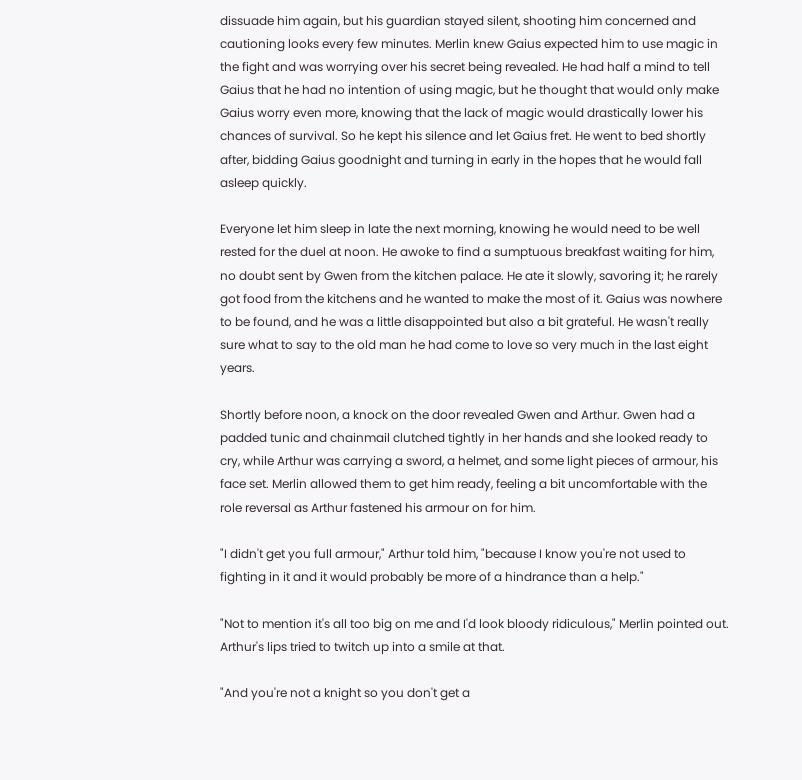dissuade him again, but his guardian stayed silent, shooting him concerned and cautioning looks every few minutes. Merlin knew Gaius expected him to use magic in the fight and was worrying over his secret being revealed. He had half a mind to tell Gaius that he had no intention of using magic, but he thought that would only make Gaius worry even more, knowing that the lack of magic would drastically lower his chances of survival. So he kept his silence and let Gaius fret. He went to bed shortly after, bidding Gaius goodnight and turning in early in the hopes that he would fall asleep quickly.

Everyone let him sleep in late the next morning, knowing he would need to be well rested for the duel at noon. He awoke to find a sumptuous breakfast waiting for him, no doubt sent by Gwen from the kitchen palace. He ate it slowly, savoring it; he rarely got food from the kitchens and he wanted to make the most of it. Gaius was nowhere to be found, and he was a little disappointed but also a bit grateful. He wasn't really sure what to say to the old man he had come to love so very much in the last eight years.

Shortly before noon, a knock on the door revealed Gwen and Arthur. Gwen had a padded tunic and chainmail clutched tightly in her hands and she looked ready to cry, while Arthur was carrying a sword, a helmet, and some light pieces of armour, his face set. Merlin allowed them to get him ready, feeling a bit uncomfortable with the role reversal as Arthur fastened his armour on for him.

"I didn't get you full armour," Arthur told him, "because I know you're not used to fighting in it and it would probably be more of a hindrance than a help."

"Not to mention it's all too big on me and I'd look bloody ridiculous," Merlin pointed out. Arthur's lips tried to twitch up into a smile at that.

"And you're not a knight so you don't get a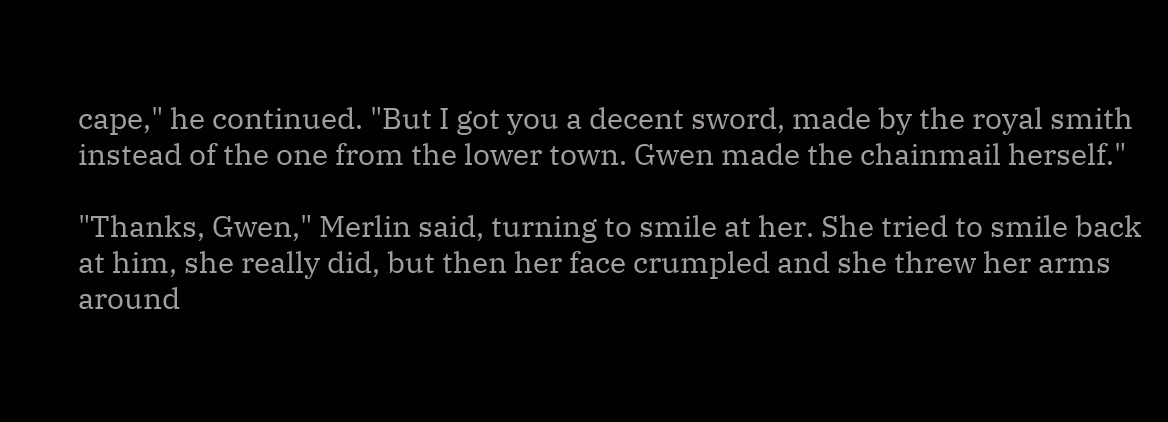cape," he continued. "But I got you a decent sword, made by the royal smith instead of the one from the lower town. Gwen made the chainmail herself."

"Thanks, Gwen," Merlin said, turning to smile at her. She tried to smile back at him, she really did, but then her face crumpled and she threw her arms around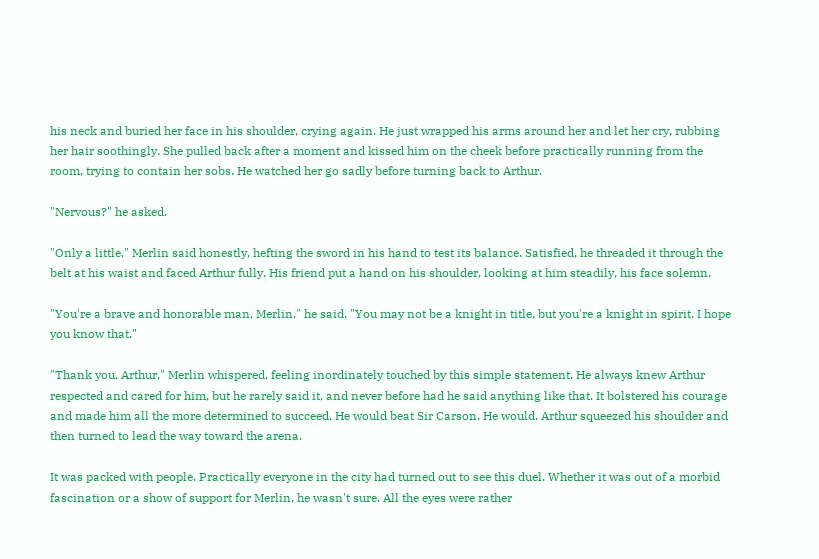his neck and buried her face in his shoulder, crying again. He just wrapped his arms around her and let her cry, rubbing her hair soothingly. She pulled back after a moment and kissed him on the cheek before practically running from the room, trying to contain her sobs. He watched her go sadly before turning back to Arthur.

"Nervous?" he asked.

"Only a little," Merlin said honestly, hefting the sword in his hand to test its balance. Satisfied, he threaded it through the belt at his waist and faced Arthur fully. His friend put a hand on his shoulder, looking at him steadily, his face solemn.

"You're a brave and honorable man, Merlin," he said. "You may not be a knight in title, but you're a knight in spirit. I hope you know that."

"Thank you, Arthur," Merlin whispered, feeling inordinately touched by this simple statement. He always knew Arthur respected and cared for him, but he rarely said it, and never before had he said anything like that. It bolstered his courage and made him all the more determined to succeed. He would beat Sir Carson. He would. Arthur squeezed his shoulder and then turned to lead the way toward the arena.

It was packed with people. Practically everyone in the city had turned out to see this duel. Whether it was out of a morbid fascination or a show of support for Merlin, he wasn't sure. All the eyes were rather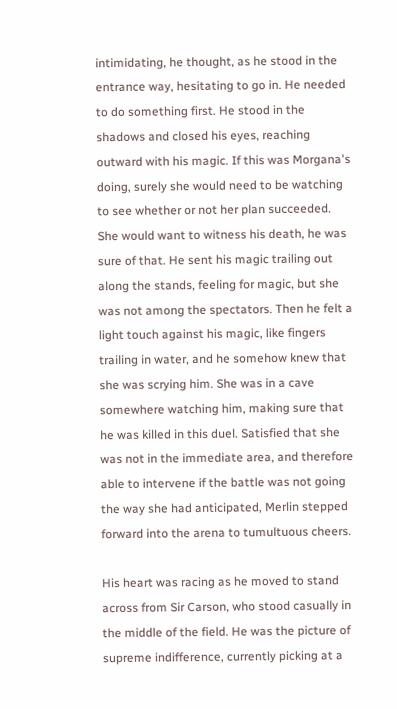intimidating, he thought, as he stood in the entrance way, hesitating to go in. He needed to do something first. He stood in the shadows and closed his eyes, reaching outward with his magic. If this was Morgana's doing, surely she would need to be watching to see whether or not her plan succeeded. She would want to witness his death, he was sure of that. He sent his magic trailing out along the stands, feeling for magic, but she was not among the spectators. Then he felt a light touch against his magic, like fingers trailing in water, and he somehow knew that she was scrying him. She was in a cave somewhere watching him, making sure that he was killed in this duel. Satisfied that she was not in the immediate area, and therefore able to intervene if the battle was not going the way she had anticipated, Merlin stepped forward into the arena to tumultuous cheers.

His heart was racing as he moved to stand across from Sir Carson, who stood casually in the middle of the field. He was the picture of supreme indifference, currently picking at a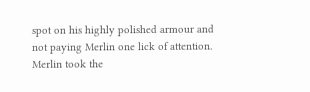spot on his highly polished armour and not paying Merlin one lick of attention. Merlin took the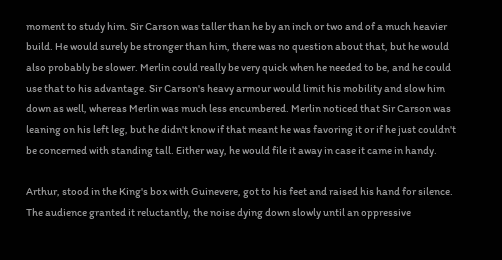moment to study him. Sir Carson was taller than he by an inch or two and of a much heavier build. He would surely be stronger than him, there was no question about that, but he would also probably be slower. Merlin could really be very quick when he needed to be, and he could use that to his advantage. Sir Carson's heavy armour would limit his mobility and slow him down as well, whereas Merlin was much less encumbered. Merlin noticed that Sir Carson was leaning on his left leg, but he didn't know if that meant he was favoring it or if he just couldn't be concerned with standing tall. Either way, he would file it away in case it came in handy.

Arthur, stood in the King's box with Guinevere, got to his feet and raised his hand for silence. The audience granted it reluctantly, the noise dying down slowly until an oppressive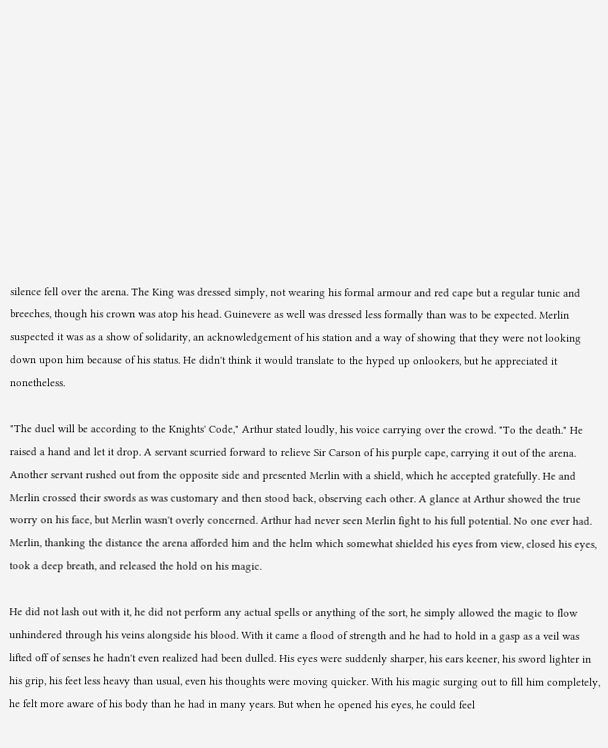silence fell over the arena. The King was dressed simply, not wearing his formal armour and red cape but a regular tunic and breeches, though his crown was atop his head. Guinevere as well was dressed less formally than was to be expected. Merlin suspected it was as a show of solidarity, an acknowledgement of his station and a way of showing that they were not looking down upon him because of his status. He didn't think it would translate to the hyped up onlookers, but he appreciated it nonetheless.

"The duel will be according to the Knights' Code," Arthur stated loudly, his voice carrying over the crowd. "To the death." He raised a hand and let it drop. A servant scurried forward to relieve Sir Carson of his purple cape, carrying it out of the arena. Another servant rushed out from the opposite side and presented Merlin with a shield, which he accepted gratefully. He and Merlin crossed their swords as was customary and then stood back, observing each other. A glance at Arthur showed the true worry on his face, but Merlin wasn't overly concerned. Arthur had never seen Merlin fight to his full potential. No one ever had. Merlin, thanking the distance the arena afforded him and the helm which somewhat shielded his eyes from view, closed his eyes, took a deep breath, and released the hold on his magic.

He did not lash out with it, he did not perform any actual spells or anything of the sort, he simply allowed the magic to flow unhindered through his veins alongside his blood. With it came a flood of strength and he had to hold in a gasp as a veil was lifted off of senses he hadn't even realized had been dulled. His eyes were suddenly sharper, his ears keener, his sword lighter in his grip, his feet less heavy than usual, even his thoughts were moving quicker. With his magic surging out to fill him completely, he felt more aware of his body than he had in many years. But when he opened his eyes, he could feel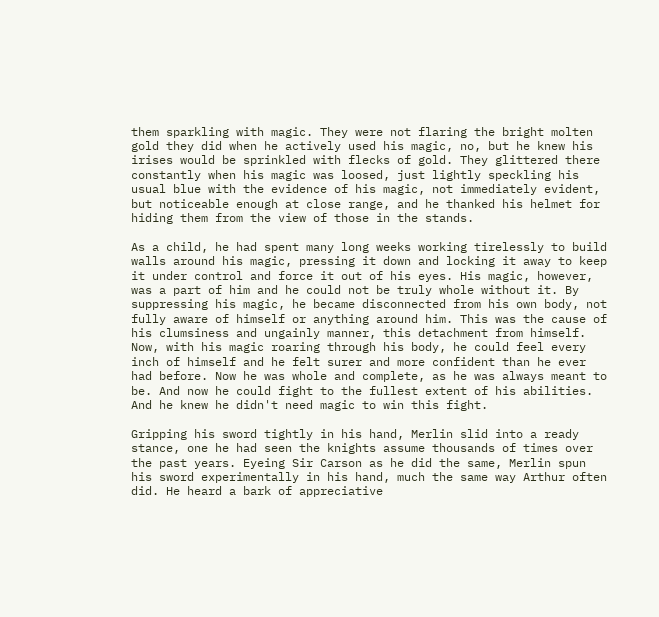them sparkling with magic. They were not flaring the bright molten gold they did when he actively used his magic, no, but he knew his irises would be sprinkled with flecks of gold. They glittered there constantly when his magic was loosed, just lightly speckling his usual blue with the evidence of his magic, not immediately evident, but noticeable enough at close range, and he thanked his helmet for hiding them from the view of those in the stands.

As a child, he had spent many long weeks working tirelessly to build walls around his magic, pressing it down and locking it away to keep it under control and force it out of his eyes. His magic, however, was a part of him and he could not be truly whole without it. By suppressing his magic, he became disconnected from his own body, not fully aware of himself or anything around him. This was the cause of his clumsiness and ungainly manner, this detachment from himself. Now, with his magic roaring through his body, he could feel every inch of himself and he felt surer and more confident than he ever had before. Now he was whole and complete, as he was always meant to be. And now he could fight to the fullest extent of his abilities. And he knew he didn't need magic to win this fight.

Gripping his sword tightly in his hand, Merlin slid into a ready stance, one he had seen the knights assume thousands of times over the past years. Eyeing Sir Carson as he did the same, Merlin spun his sword experimentally in his hand, much the same way Arthur often did. He heard a bark of appreciative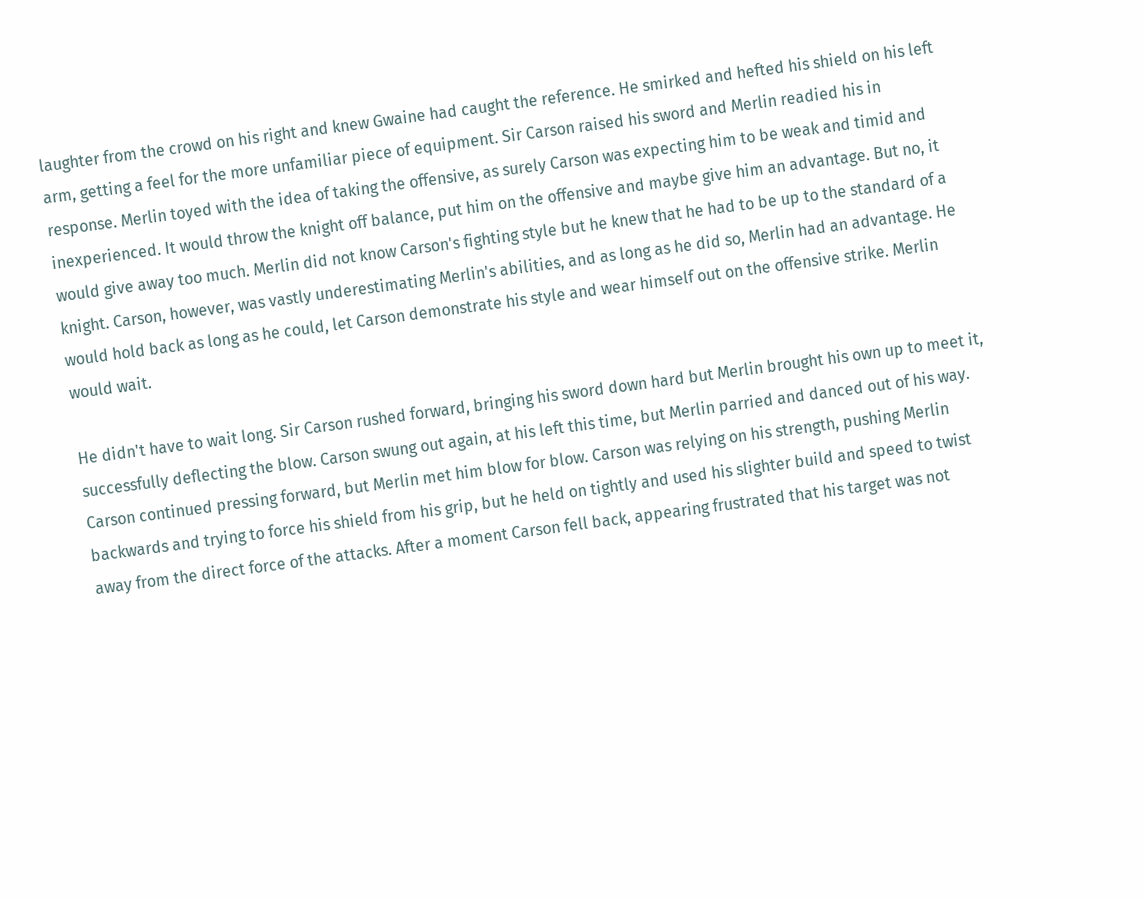laughter from the crowd on his right and knew Gwaine had caught the reference. He smirked and hefted his shield on his left arm, getting a feel for the more unfamiliar piece of equipment. Sir Carson raised his sword and Merlin readied his in response. Merlin toyed with the idea of taking the offensive, as surely Carson was expecting him to be weak and timid and inexperienced. It would throw the knight off balance, put him on the offensive and maybe give him an advantage. But no, it would give away too much. Merlin did not know Carson's fighting style but he knew that he had to be up to the standard of a knight. Carson, however, was vastly underestimating Merlin's abilities, and as long as he did so, Merlin had an advantage. He would hold back as long as he could, let Carson demonstrate his style and wear himself out on the offensive strike. Merlin would wait.

He didn't have to wait long. Sir Carson rushed forward, bringing his sword down hard but Merlin brought his own up to meet it, successfully deflecting the blow. Carson swung out again, at his left this time, but Merlin parried and danced out of his way. Carson continued pressing forward, but Merlin met him blow for blow. Carson was relying on his strength, pushing Merlin backwards and trying to force his shield from his grip, but he held on tightly and used his slighter build and speed to twist away from the direct force of the attacks. After a moment Carson fell back, appearing frustrated that his target was not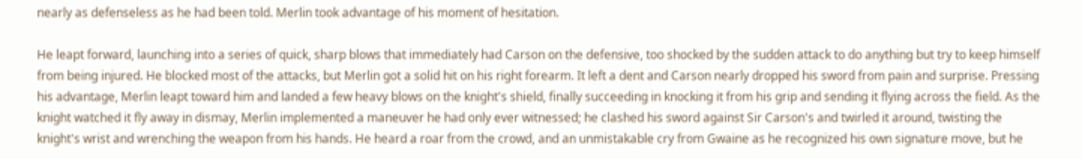nearly as defenseless as he had been told. Merlin took advantage of his moment of hesitation.

He leapt forward, launching into a series of quick, sharp blows that immediately had Carson on the defensive, too shocked by the sudden attack to do anything but try to keep himself from being injured. He blocked most of the attacks, but Merlin got a solid hit on his right forearm. It left a dent and Carson nearly dropped his sword from pain and surprise. Pressing his advantage, Merlin leapt toward him and landed a few heavy blows on the knight's shield, finally succeeding in knocking it from his grip and sending it flying across the field. As the knight watched it fly away in dismay, Merlin implemented a maneuver he had only ever witnessed; he clashed his sword against Sir Carson's and twirled it around, twisting the knight's wrist and wrenching the weapon from his hands. He heard a roar from the crowd, and an unmistakable cry from Gwaine as he recognized his own signature move, but he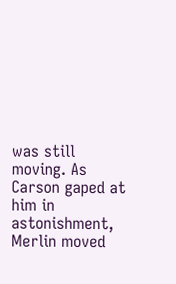was still moving. As Carson gaped at him in astonishment, Merlin moved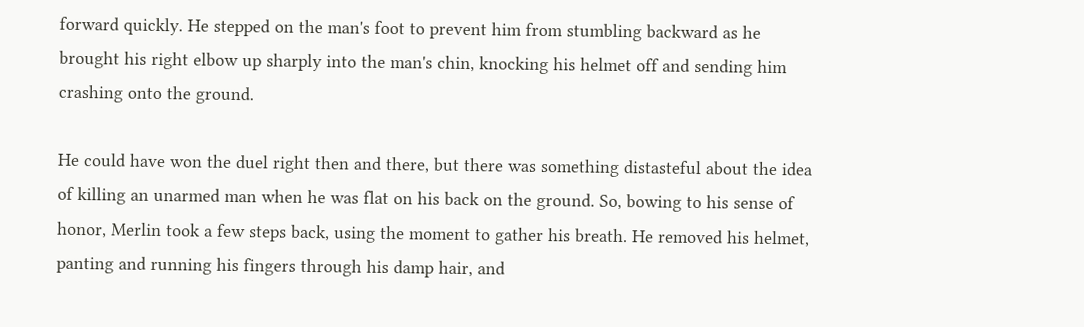forward quickly. He stepped on the man's foot to prevent him from stumbling backward as he brought his right elbow up sharply into the man's chin, knocking his helmet off and sending him crashing onto the ground.

He could have won the duel right then and there, but there was something distasteful about the idea of killing an unarmed man when he was flat on his back on the ground. So, bowing to his sense of honor, Merlin took a few steps back, using the moment to gather his breath. He removed his helmet, panting and running his fingers through his damp hair, and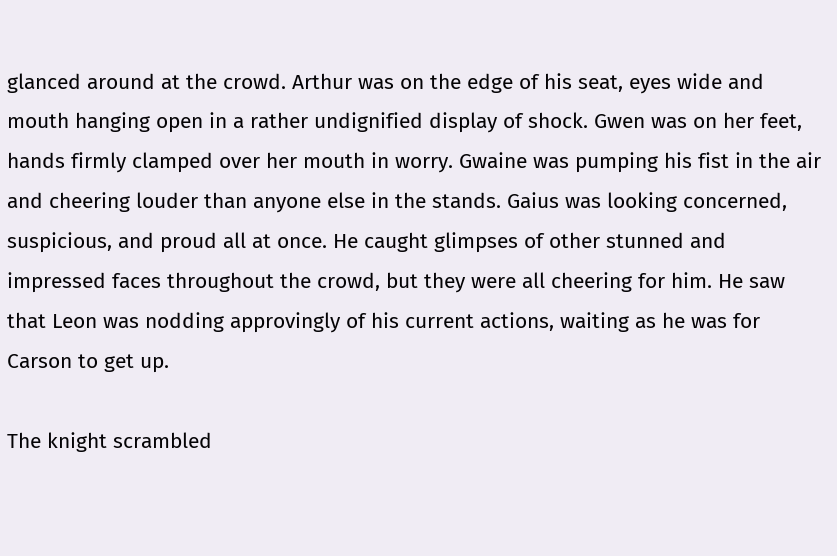glanced around at the crowd. Arthur was on the edge of his seat, eyes wide and mouth hanging open in a rather undignified display of shock. Gwen was on her feet, hands firmly clamped over her mouth in worry. Gwaine was pumping his fist in the air and cheering louder than anyone else in the stands. Gaius was looking concerned, suspicious, and proud all at once. He caught glimpses of other stunned and impressed faces throughout the crowd, but they were all cheering for him. He saw that Leon was nodding approvingly of his current actions, waiting as he was for Carson to get up.

The knight scrambled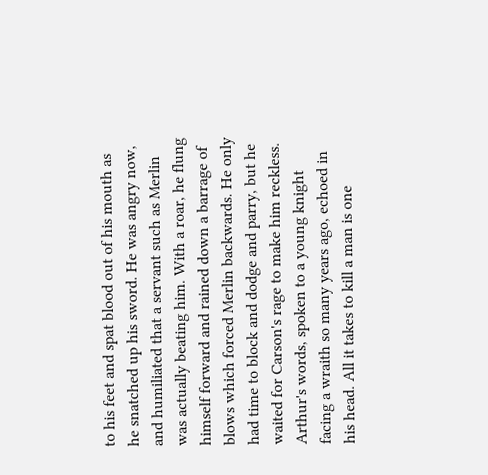to his feet and spat blood out of his mouth as he snatched up his sword. He was angry now, and humiliated that a servant such as Merlin was actually beating him. With a roar, he flung himself forward and rained down a barrage of blows which forced Merlin backwards. He only had time to block and dodge and parry, but he waited for Carson's rage to make him reckless. Arthur's words, spoken to a young knight facing a wraith so many years ago, echoed in his head. All it takes to kill a man is one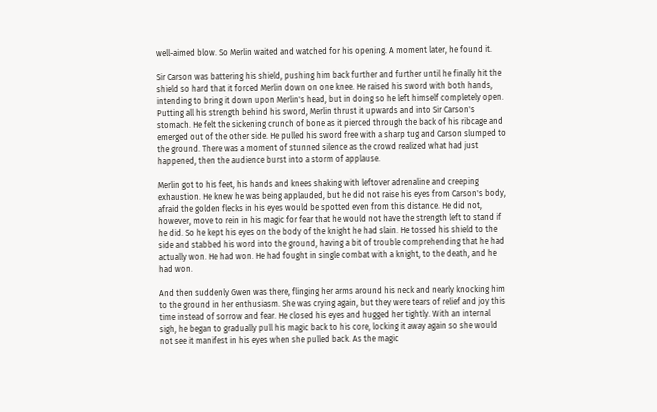well-aimed blow. So Merlin waited and watched for his opening. A moment later, he found it.

Sir Carson was battering his shield, pushing him back further and further until he finally hit the shield so hard that it forced Merlin down on one knee. He raised his sword with both hands, intending to bring it down upon Merlin's head, but in doing so he left himself completely open. Putting all his strength behind his sword, Merlin thrust it upwards and into Sir Carson's stomach. He felt the sickening crunch of bone as it pierced through the back of his ribcage and emerged out of the other side. He pulled his sword free with a sharp tug and Carson slumped to the ground. There was a moment of stunned silence as the crowd realized what had just happened, then the audience burst into a storm of applause.

Merlin got to his feet, his hands and knees shaking with leftover adrenaline and creeping exhaustion. He knew he was being applauded, but he did not raise his eyes from Carson's body, afraid the golden flecks in his eyes would be spotted even from this distance. He did not, however, move to rein in his magic for fear that he would not have the strength left to stand if he did. So he kept his eyes on the body of the knight he had slain. He tossed his shield to the side and stabbed his word into the ground, having a bit of trouble comprehending that he had actually won. He had won. He had fought in single combat with a knight, to the death, and he had won.

And then suddenly Gwen was there, flinging her arms around his neck and nearly knocking him to the ground in her enthusiasm. She was crying again, but they were tears of relief and joy this time instead of sorrow and fear. He closed his eyes and hugged her tightly. With an internal sigh, he began to gradually pull his magic back to his core, locking it away again so she would not see it manifest in his eyes when she pulled back. As the magic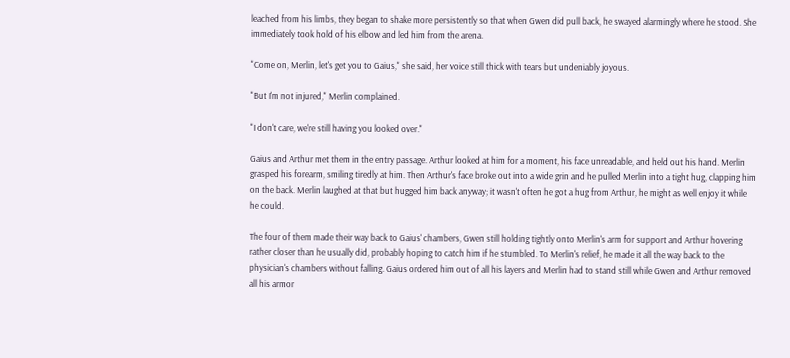leached from his limbs, they began to shake more persistently so that when Gwen did pull back, he swayed alarmingly where he stood. She immediately took hold of his elbow and led him from the arena.

"Come on, Merlin, let's get you to Gaius," she said, her voice still thick with tears but undeniably joyous.

"But I'm not injured," Merlin complained.

"I don't care, we're still having you looked over."

Gaius and Arthur met them in the entry passage. Arthur looked at him for a moment, his face unreadable, and held out his hand. Merlin grasped his forearm, smiling tiredly at him. Then Arthur's face broke out into a wide grin and he pulled Merlin into a tight hug, clapping him on the back. Merlin laughed at that but hugged him back anyway; it wasn't often he got a hug from Arthur, he might as well enjoy it while he could.

The four of them made their way back to Gaius' chambers, Gwen still holding tightly onto Merlin's arm for support and Arthur hovering rather closer than he usually did, probably hoping to catch him if he stumbled. To Merlin's relief, he made it all the way back to the physician's chambers without falling. Gaius ordered him out of all his layers and Merlin had to stand still while Gwen and Arthur removed all his armor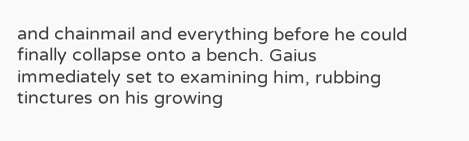and chainmail and everything before he could finally collapse onto a bench. Gaius immediately set to examining him, rubbing tinctures on his growing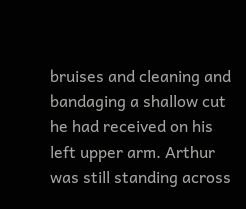bruises and cleaning and bandaging a shallow cut he had received on his left upper arm. Arthur was still standing across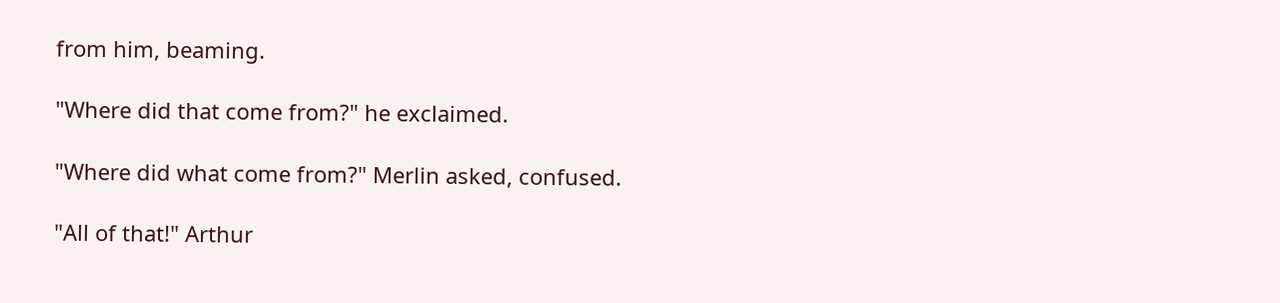from him, beaming.

"Where did that come from?" he exclaimed.

"Where did what come from?" Merlin asked, confused.

"All of that!" Arthur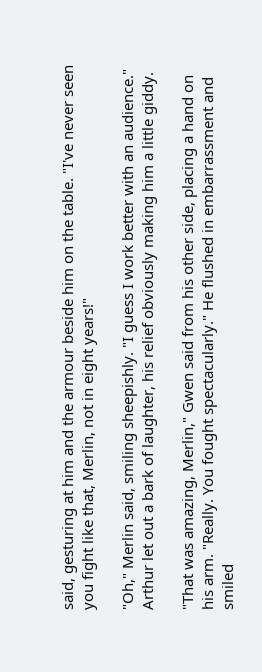said, gesturing at him and the armour beside him on the table. "I've never seen you fight like that, Merlin, not in eight years!"

"Oh," Merlin said, smiling sheepishly. "I guess I work better with an audience." Arthur let out a bark of laughter, his relief obviously making him a little giddy.

"That was amazing, Merlin," Gwen said from his other side, placing a hand on his arm. "Really. You fought spectacularly." He flushed in embarrassment and smiled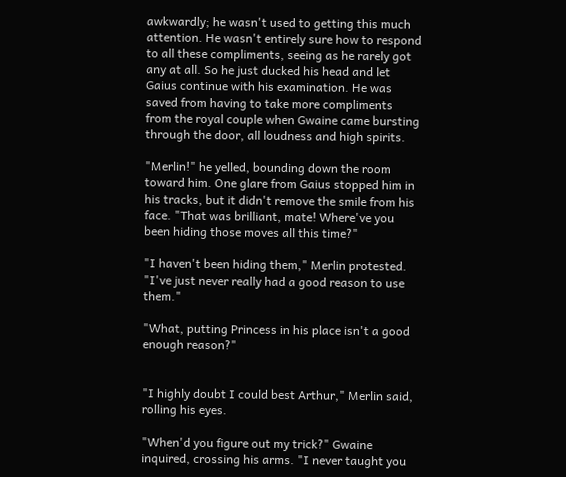awkwardly; he wasn't used to getting this much attention. He wasn't entirely sure how to respond to all these compliments, seeing as he rarely got any at all. So he just ducked his head and let Gaius continue with his examination. He was saved from having to take more compliments from the royal couple when Gwaine came bursting through the door, all loudness and high spirits.

"Merlin!" he yelled, bounding down the room toward him. One glare from Gaius stopped him in his tracks, but it didn't remove the smile from his face. "That was brilliant, mate! Where've you been hiding those moves all this time?"

"I haven't been hiding them," Merlin protested. "I've just never really had a good reason to use them."

"What, putting Princess in his place isn't a good enough reason?"


"I highly doubt I could best Arthur," Merlin said, rolling his eyes.

"When'd you figure out my trick?" Gwaine inquired, crossing his arms. "I never taught you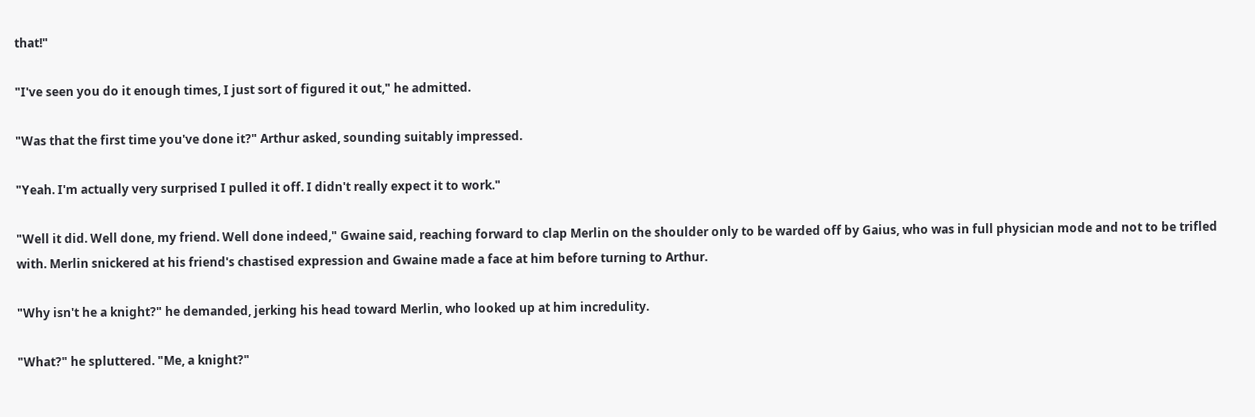that!"

"I've seen you do it enough times, I just sort of figured it out," he admitted.

"Was that the first time you've done it?" Arthur asked, sounding suitably impressed.

"Yeah. I'm actually very surprised I pulled it off. I didn't really expect it to work."

"Well it did. Well done, my friend. Well done indeed," Gwaine said, reaching forward to clap Merlin on the shoulder only to be warded off by Gaius, who was in full physician mode and not to be trifled with. Merlin snickered at his friend's chastised expression and Gwaine made a face at him before turning to Arthur.

"Why isn't he a knight?" he demanded, jerking his head toward Merlin, who looked up at him incredulity.

"What?" he spluttered. "Me, a knight?"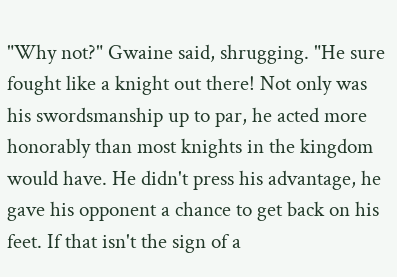"Why not?" Gwaine said, shrugging. "He sure fought like a knight out there! Not only was his swordsmanship up to par, he acted more honorably than most knights in the kingdom would have. He didn't press his advantage, he gave his opponent a chance to get back on his feet. If that isn't the sign of a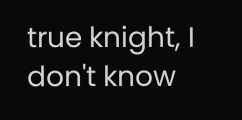true knight, I don't know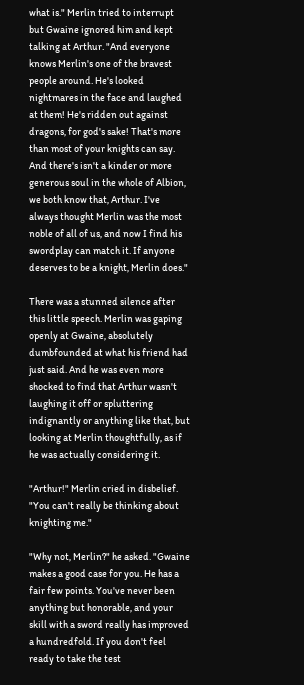what is." Merlin tried to interrupt but Gwaine ignored him and kept talking at Arthur. "And everyone knows Merlin's one of the bravest people around. He's looked nightmares in the face and laughed at them! He's ridden out against dragons, for god's sake! That's more than most of your knights can say. And there's isn't a kinder or more generous soul in the whole of Albion, we both know that, Arthur. I've always thought Merlin was the most noble of all of us, and now I find his swordplay can match it. If anyone deserves to be a knight, Merlin does."

There was a stunned silence after this little speech. Merlin was gaping openly at Gwaine, absolutely dumbfounded at what his friend had just said. And he was even more shocked to find that Arthur wasn't laughing it off or spluttering indignantly or anything like that, but looking at Merlin thoughtfully, as if he was actually considering it.

"Arthur!" Merlin cried in disbelief. "You can't really be thinking about knighting me."

"Why not, Merlin?" he asked. "Gwaine makes a good case for you. He has a fair few points. You've never been anything but honorable, and your skill with a sword really has improved a hundredfold. If you don't feel ready to take the test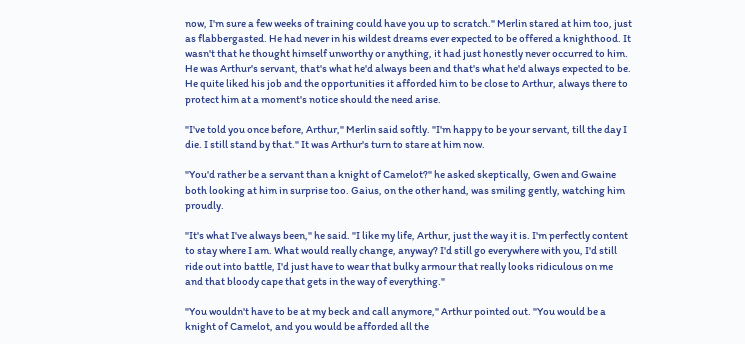now, I'm sure a few weeks of training could have you up to scratch." Merlin stared at him too, just as flabbergasted. He had never in his wildest dreams ever expected to be offered a knighthood. It wasn't that he thought himself unworthy or anything, it had just honestly never occurred to him. He was Arthur's servant, that's what he'd always been and that's what he'd always expected to be. He quite liked his job and the opportunities it afforded him to be close to Arthur, always there to protect him at a moment's notice should the need arise.

"I've told you once before, Arthur," Merlin said softly. "I'm happy to be your servant, till the day I die. I still stand by that." It was Arthur's turn to stare at him now.

"You'd rather be a servant than a knight of Camelot?" he asked skeptically, Gwen and Gwaine both looking at him in surprise too. Gaius, on the other hand, was smiling gently, watching him proudly.

"It's what I've always been," he said. "I like my life, Arthur, just the way it is. I'm perfectly content to stay where I am. What would really change, anyway? I'd still go everywhere with you, I'd still ride out into battle, I'd just have to wear that bulky armour that really looks ridiculous on me and that bloody cape that gets in the way of everything."

"You wouldn't have to be at my beck and call anymore," Arthur pointed out. "You would be a knight of Camelot, and you would be afforded all the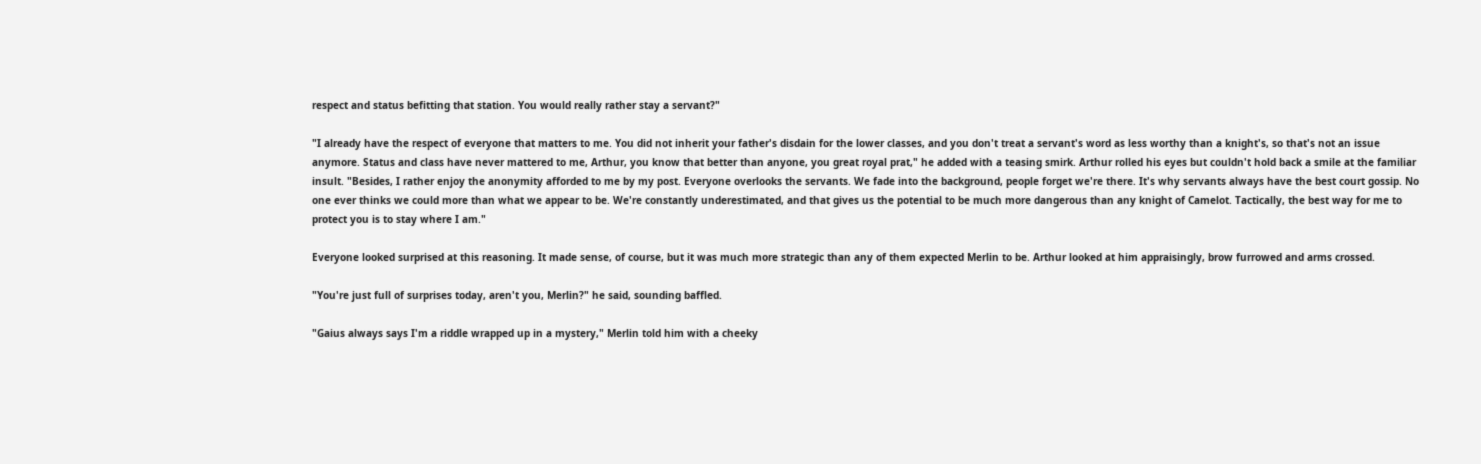respect and status befitting that station. You would really rather stay a servant?"

"I already have the respect of everyone that matters to me. You did not inherit your father's disdain for the lower classes, and you don't treat a servant's word as less worthy than a knight's, so that's not an issue anymore. Status and class have never mattered to me, Arthur, you know that better than anyone, you great royal prat," he added with a teasing smirk. Arthur rolled his eyes but couldn't hold back a smile at the familiar insult. "Besides, I rather enjoy the anonymity afforded to me by my post. Everyone overlooks the servants. We fade into the background, people forget we're there. It's why servants always have the best court gossip. No one ever thinks we could more than what we appear to be. We're constantly underestimated, and that gives us the potential to be much more dangerous than any knight of Camelot. Tactically, the best way for me to protect you is to stay where I am."

Everyone looked surprised at this reasoning. It made sense, of course, but it was much more strategic than any of them expected Merlin to be. Arthur looked at him appraisingly, brow furrowed and arms crossed.

"You're just full of surprises today, aren't you, Merlin?" he said, sounding baffled.

"Gaius always says I'm a riddle wrapped up in a mystery," Merlin told him with a cheeky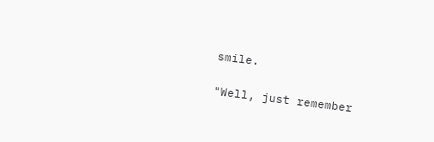smile.

"Well, just remember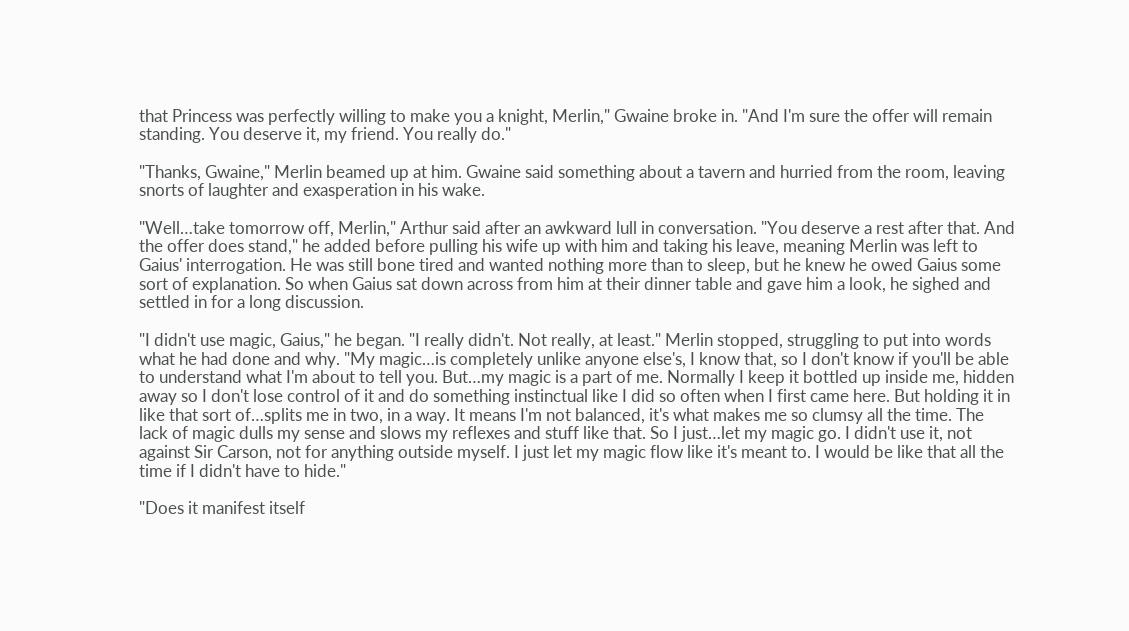that Princess was perfectly willing to make you a knight, Merlin," Gwaine broke in. "And I'm sure the offer will remain standing. You deserve it, my friend. You really do."

"Thanks, Gwaine," Merlin beamed up at him. Gwaine said something about a tavern and hurried from the room, leaving snorts of laughter and exasperation in his wake.

"Well…take tomorrow off, Merlin," Arthur said after an awkward lull in conversation. "You deserve a rest after that. And the offer does stand," he added before pulling his wife up with him and taking his leave, meaning Merlin was left to Gaius' interrogation. He was still bone tired and wanted nothing more than to sleep, but he knew he owed Gaius some sort of explanation. So when Gaius sat down across from him at their dinner table and gave him a look, he sighed and settled in for a long discussion.

"I didn't use magic, Gaius," he began. "I really didn't. Not really, at least." Merlin stopped, struggling to put into words what he had done and why. "My magic…is completely unlike anyone else's, I know that, so I don't know if you'll be able to understand what I'm about to tell you. But…my magic is a part of me. Normally I keep it bottled up inside me, hidden away so I don't lose control of it and do something instinctual like I did so often when I first came here. But holding it in like that sort of…splits me in two, in a way. It means I'm not balanced, it's what makes me so clumsy all the time. The lack of magic dulls my sense and slows my reflexes and stuff like that. So I just…let my magic go. I didn't use it, not against Sir Carson, not for anything outside myself. I just let my magic flow like it's meant to. I would be like that all the time if I didn't have to hide."

"Does it manifest itself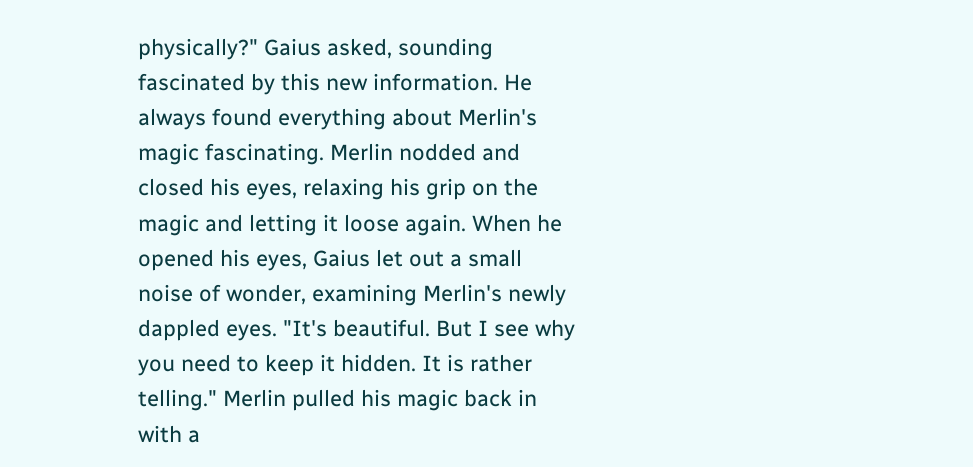physically?" Gaius asked, sounding fascinated by this new information. He always found everything about Merlin's magic fascinating. Merlin nodded and closed his eyes, relaxing his grip on the magic and letting it loose again. When he opened his eyes, Gaius let out a small noise of wonder, examining Merlin's newly dappled eyes. "It's beautiful. But I see why you need to keep it hidden. It is rather telling." Merlin pulled his magic back in with a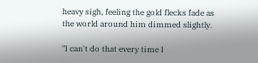heavy sigh, feeling the gold flecks fade as the world around him dimmed slightly.

"I can't do that every time I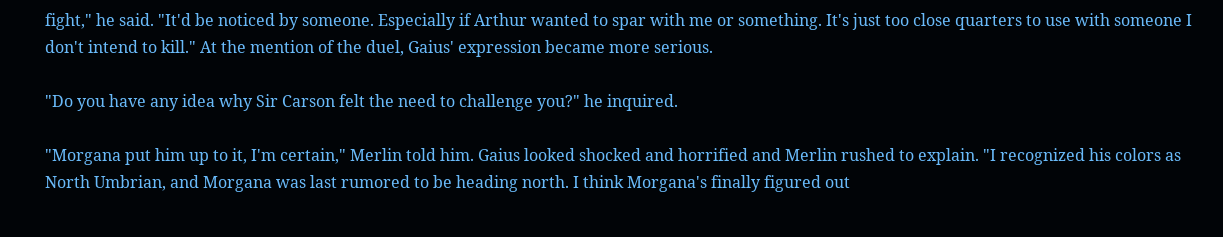fight," he said. "It'd be noticed by someone. Especially if Arthur wanted to spar with me or something. It's just too close quarters to use with someone I don't intend to kill." At the mention of the duel, Gaius' expression became more serious.

"Do you have any idea why Sir Carson felt the need to challenge you?" he inquired.

"Morgana put him up to it, I'm certain," Merlin told him. Gaius looked shocked and horrified and Merlin rushed to explain. "I recognized his colors as North Umbrian, and Morgana was last rumored to be heading north. I think Morgana's finally figured out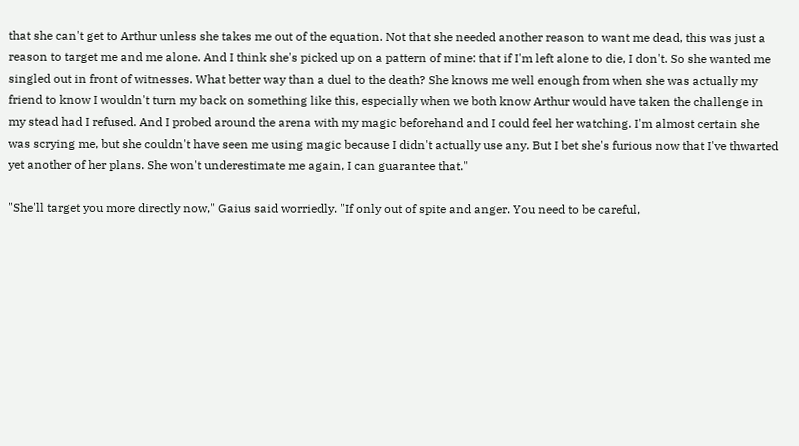that she can't get to Arthur unless she takes me out of the equation. Not that she needed another reason to want me dead, this was just a reason to target me and me alone. And I think she's picked up on a pattern of mine: that if I'm left alone to die, I don't. So she wanted me singled out in front of witnesses. What better way than a duel to the death? She knows me well enough from when she was actually my friend to know I wouldn't turn my back on something like this, especially when we both know Arthur would have taken the challenge in my stead had I refused. And I probed around the arena with my magic beforehand and I could feel her watching. I'm almost certain she was scrying me, but she couldn't have seen me using magic because I didn't actually use any. But I bet she's furious now that I've thwarted yet another of her plans. She won't underestimate me again, I can guarantee that."

"She'll target you more directly now," Gaius said worriedly. "If only out of spite and anger. You need to be careful,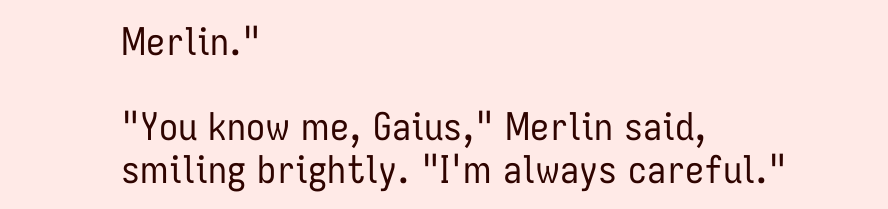Merlin."

"You know me, Gaius," Merlin said, smiling brightly. "I'm always careful."